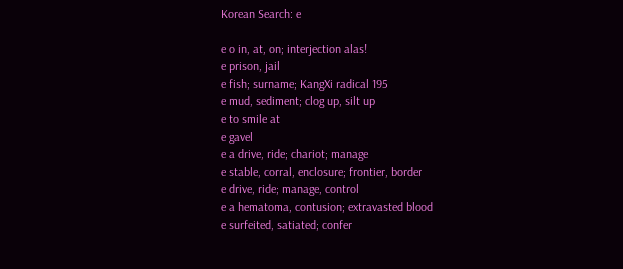Korean Search: e

e o in, at, on; interjection alas!
e prison, jail
e fish; surname; KangXi radical 195
e mud, sediment; clog up, silt up
e to smile at
e gavel
e a drive, ride; chariot; manage
e stable, corral, enclosure; frontier, border
e drive, ride; manage, control
e a hematoma, contusion; extravasted blood
e surfeited, satiated; confer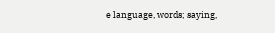e language, words; saying,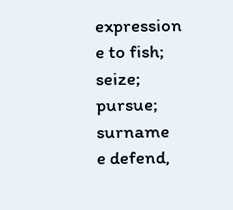expression
e to fish; seize; pursue; surname
e defend,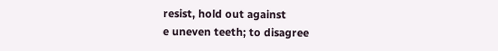resist, hold out against
e uneven teeth; to disagree